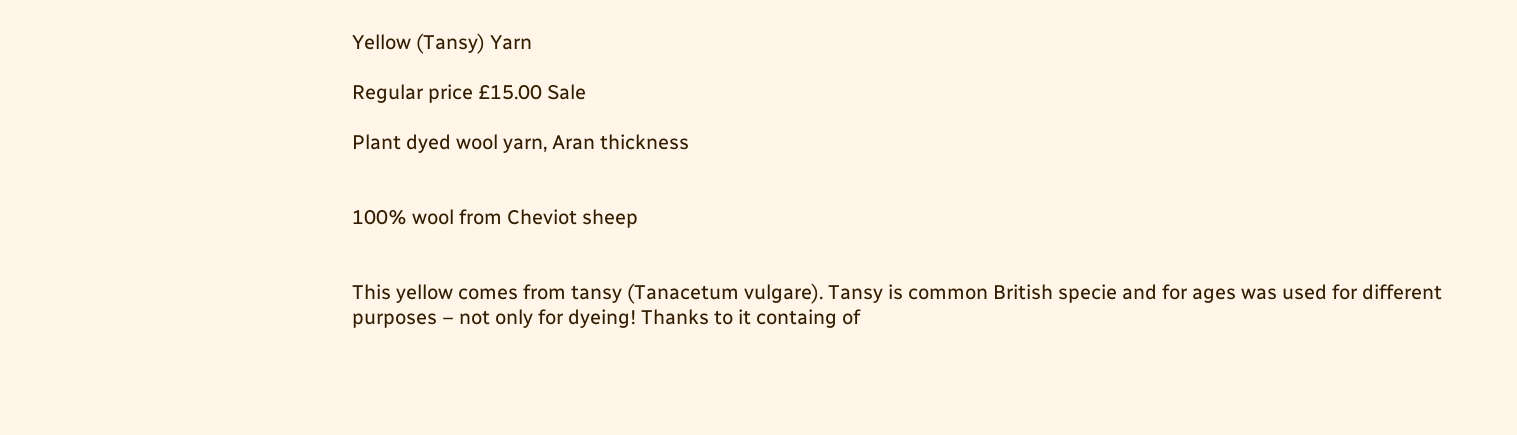Yellow (Tansy) Yarn

Regular price £15.00 Sale

Plant dyed wool yarn, Aran thickness


100% wool from Cheviot sheep


This yellow comes from tansy (Tanacetum vulgare). Tansy is common British specie and for ages was used for different purposes – not only for dyeing! Thanks to it containg of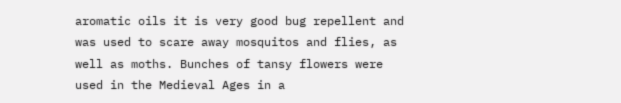aromatic oils it is very good bug repellent and was used to scare away mosquitos and flies, as well as moths. Bunches of tansy flowers were used in the Medieval Ages in a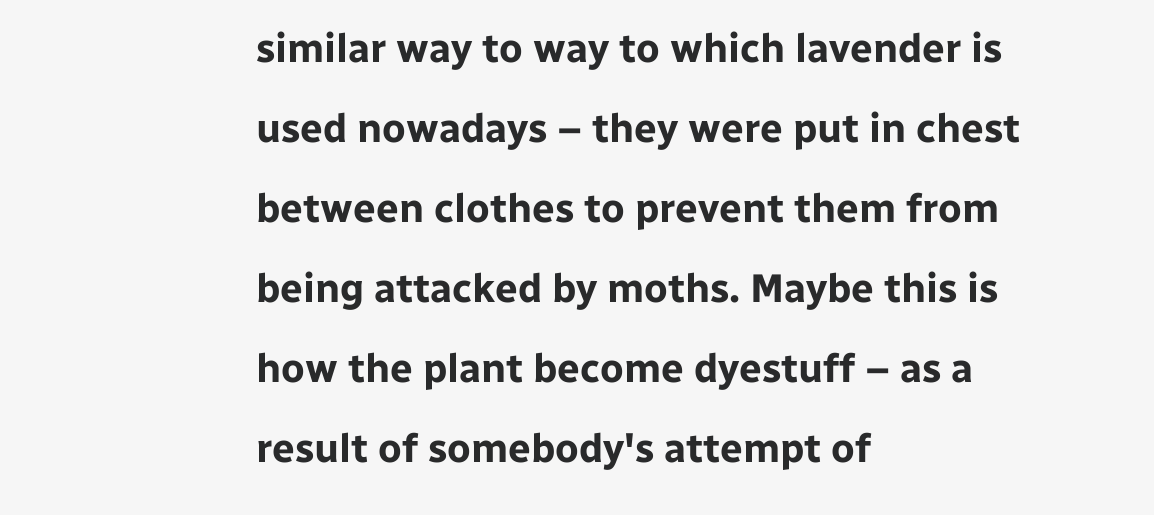similar way to way to which lavender is used nowadays – they were put in chest between clothes to prevent them from being attacked by moths. Maybe this is how the plant become dyestuff – as a result of somebody's attempt of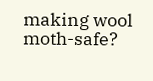making wool moth-safe?